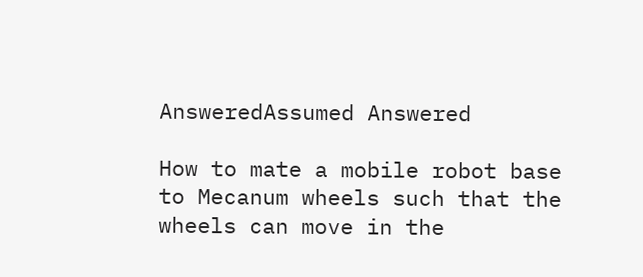AnsweredAssumed Answered

How to mate a mobile robot base to Mecanum wheels such that the wheels can move in the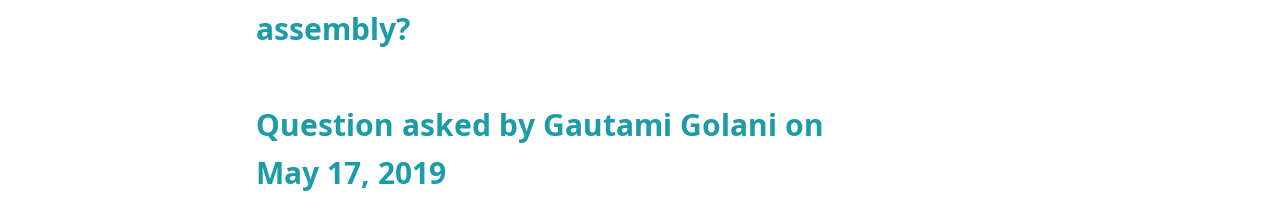assembly?

Question asked by Gautami Golani on May 17, 2019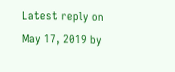Latest reply on May 17, 2019 by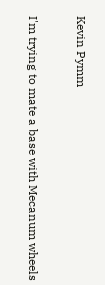Kevin Pymm

I'm trying to mate a base with Mecanum wheels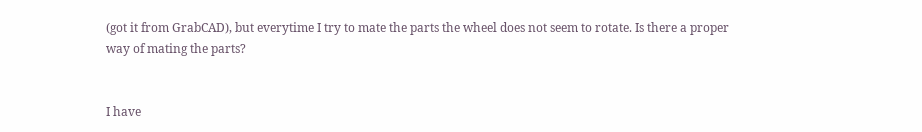(got it from GrabCAD), but everytime I try to mate the parts the wheel does not seem to rotate. Is there a proper way of mating the parts?


I have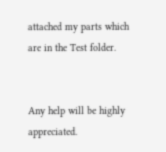attached my parts which are in the Test folder.


Any help will be highly appreciated.